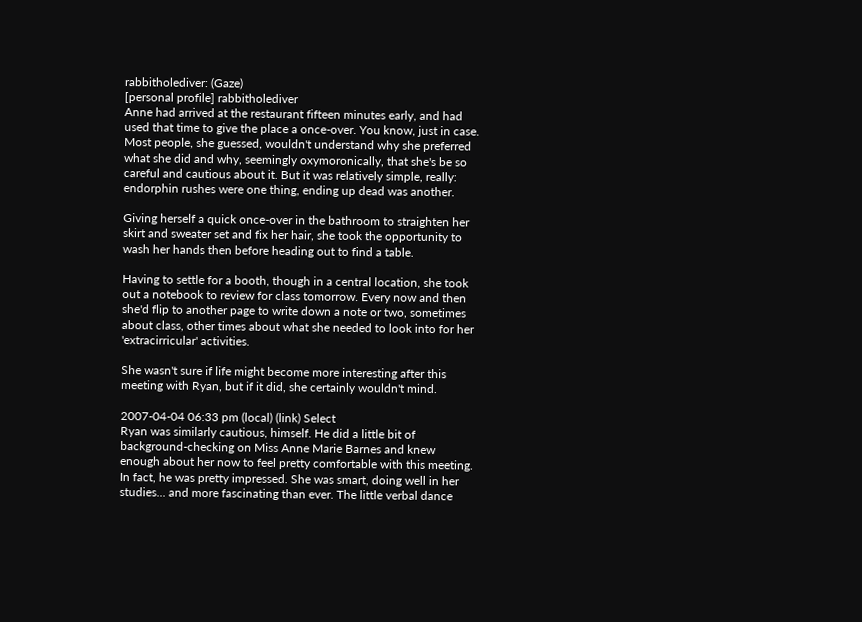rabbitholediver: (Gaze)
[personal profile] rabbitholediver
Anne had arrived at the restaurant fifteen minutes early, and had used that time to give the place a once-over. You know, just in case. Most people, she guessed, wouldn't understand why she preferred what she did and why, seemingly oxymoronically, that she's be so careful and cautious about it. But it was relatively simple, really: endorphin rushes were one thing, ending up dead was another.

Giving herself a quick once-over in the bathroom to straighten her skirt and sweater set and fix her hair, she took the opportunity to wash her hands then before heading out to find a table.

Having to settle for a booth, though in a central location, she took out a notebook to review for class tomorrow. Every now and then she'd flip to another page to write down a note or two, sometimes about class, other times about what she needed to look into for her 'extracirricular' activities.

She wasn't sure if life might become more interesting after this meeting with Ryan, but if it did, she certainly wouldn't mind.

2007-04-04 06:33 pm (local) (link) Select
Ryan was similarly cautious, himself. He did a little bit of background-checking on Miss Anne Marie Barnes and knew enough about her now to feel pretty comfortable with this meeting. In fact, he was pretty impressed. She was smart, doing well in her studies... and more fascinating than ever. The little verbal dance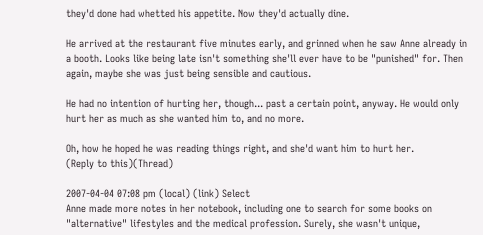they'd done had whetted his appetite. Now they'd actually dine.

He arrived at the restaurant five minutes early, and grinned when he saw Anne already in a booth. Looks like being late isn't something she'll ever have to be "punished" for. Then again, maybe she was just being sensible and cautious.

He had no intention of hurting her, though... past a certain point, anyway. He would only hurt her as much as she wanted him to, and no more.

Oh, how he hoped he was reading things right, and she'd want him to hurt her.
(Reply to this)(Thread)

2007-04-04 07:08 pm (local) (link) Select
Anne made more notes in her notebook, including one to search for some books on "alternative" lifestyles and the medical profession. Surely, she wasn't unique,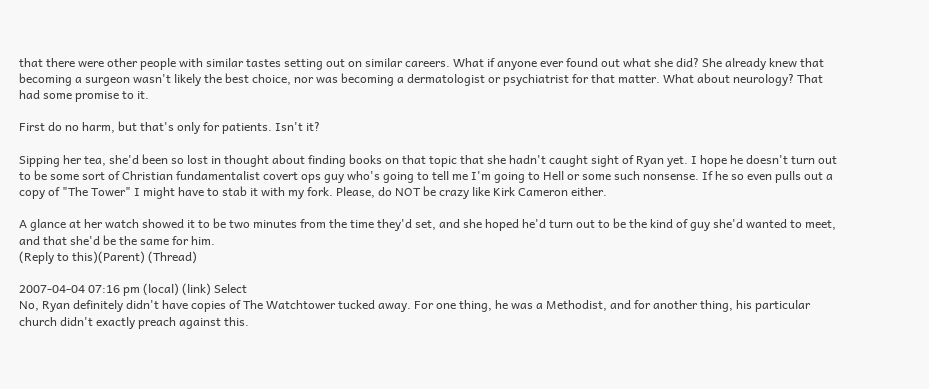that there were other people with similar tastes setting out on similar careers. What if anyone ever found out what she did? She already knew that becoming a surgeon wasn't likely the best choice, nor was becoming a dermatologist or psychiatrist for that matter. What about neurology? That had some promise to it.

First do no harm, but that's only for patients. Isn't it?

Sipping her tea, she'd been so lost in thought about finding books on that topic that she hadn't caught sight of Ryan yet. I hope he doesn't turn out to be some sort of Christian fundamentalist covert ops guy who's going to tell me I'm going to Hell or some such nonsense. If he so even pulls out a copy of "The Tower" I might have to stab it with my fork. Please, do NOT be crazy like Kirk Cameron either.

A glance at her watch showed it to be two minutes from the time they'd set, and she hoped he'd turn out to be the kind of guy she'd wanted to meet, and that she'd be the same for him.
(Reply to this)(Parent) (Thread)

2007-04-04 07:16 pm (local) (link) Select
No, Ryan definitely didn't have copies of The Watchtower tucked away. For one thing, he was a Methodist, and for another thing, his particular church didn't exactly preach against this.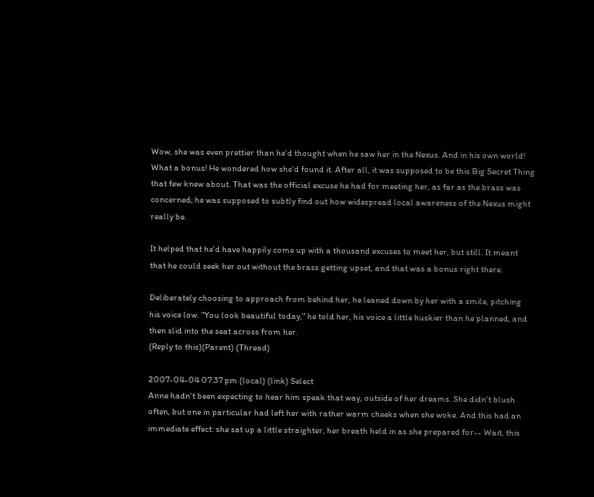Wow, she was even prettier than he'd thought when he saw her in the Nexus. And in his own world! What a bonus! He wondered how she'd found it. After all, it was supposed to be this Big Secret Thing that few knew about. That was the official excuse he had for meeting her, as far as the brass was concerned; he was supposed to subtly find out how widespread local awareness of the Nexus might really be.

It helped that he'd have happily come up with a thousand excuses to meet her, but still. It meant that he could seek her out without the brass getting upset, and that was a bonus right there.

Deliberately choosing to approach from behind her, he leaned down by her with a smile, pitching his voice low. "You look beautiful today," he told her, his voice a little huskier than he planned, and then slid into the seat across from her.
(Reply to this)(Parent) (Thread)

2007-04-04 07:37 pm (local) (link) Select
Anne hadn't been expecting to hear him speak that way, outside of her dreams. She didn't blush often, but one in particular had left her with rather warm cheeks when she woke. And this had an immediate effect: she sat up a little straighter, her breath held in as she prepared for-- Wait, this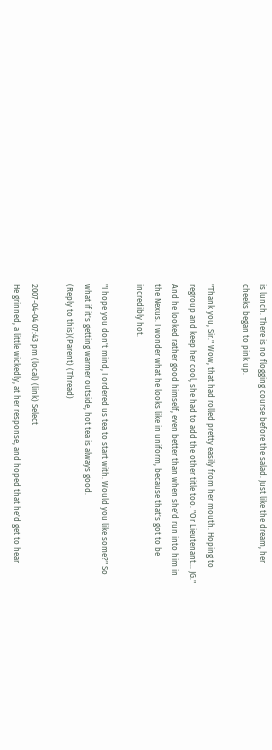is lunch. There is no flogging course before the salad. Just like the dream, her cheeks began to pink up.

"Thank you, Sir." Wow, that had rolled pretty easily from her mouth. Hoping to regroup and keep her cool, she had to add the other title too. "Or Lieutenant... JG." And he looked rather good himself, even better than when she'd run into him in the Nexus. I wonder what he looks like in uniform, because that's got to be incredibly hot.

"I hope you don't mind, I ordered us tea to start with. Would you like some?" So what if it's getting warmer outside, hot tea is always good.
(Reply to this)(Parent) (Thread)

2007-04-04 07:43 pm (local) (link) Select
He grinned, a little wickedly, at her response, and hoped that he'd get to hear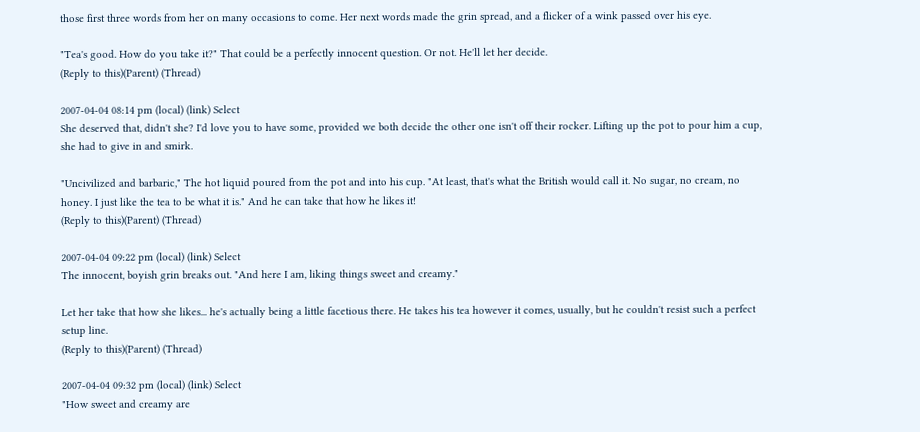those first three words from her on many occasions to come. Her next words made the grin spread, and a flicker of a wink passed over his eye.

"Tea's good. How do you take it?" That could be a perfectly innocent question. Or not. He'll let her decide.
(Reply to this)(Parent) (Thread)

2007-04-04 08:14 pm (local) (link) Select
She deserved that, didn't she? I'd love you to have some, provided we both decide the other one isn't off their rocker. Lifting up the pot to pour him a cup, she had to give in and smirk.

"Uncivilized and barbaric," The hot liquid poured from the pot and into his cup. "At least, that's what the British would call it. No sugar, no cream, no honey. I just like the tea to be what it is." And he can take that how he likes it!
(Reply to this)(Parent) (Thread)

2007-04-04 09:22 pm (local) (link) Select
The innocent, boyish grin breaks out. "And here I am, liking things sweet and creamy."

Let her take that how she likes... he's actually being a little facetious there. He takes his tea however it comes, usually, but he couldn't resist such a perfect setup line.
(Reply to this)(Parent) (Thread)

2007-04-04 09:32 pm (local) (link) Select
"How sweet and creamy are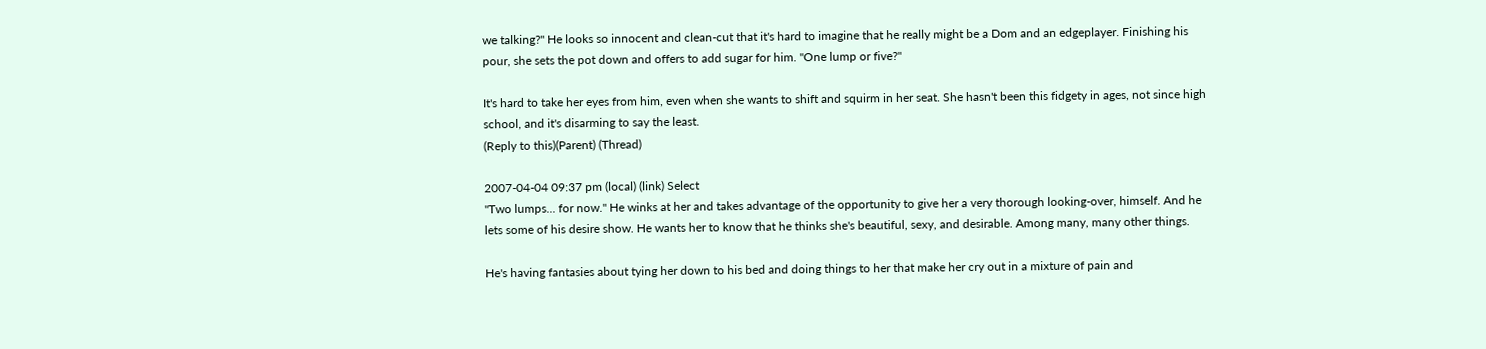we talking?" He looks so innocent and clean-cut that it's hard to imagine that he really might be a Dom and an edgeplayer. Finishing his pour, she sets the pot down and offers to add sugar for him. "One lump or five?"

It's hard to take her eyes from him, even when she wants to shift and squirm in her seat. She hasn't been this fidgety in ages, not since high school, and it's disarming to say the least.
(Reply to this)(Parent) (Thread)

2007-04-04 09:37 pm (local) (link) Select
"Two lumps... for now." He winks at her and takes advantage of the opportunity to give her a very thorough looking-over, himself. And he lets some of his desire show. He wants her to know that he thinks she's beautiful, sexy, and desirable. Among many, many other things.

He's having fantasies about tying her down to his bed and doing things to her that make her cry out in a mixture of pain and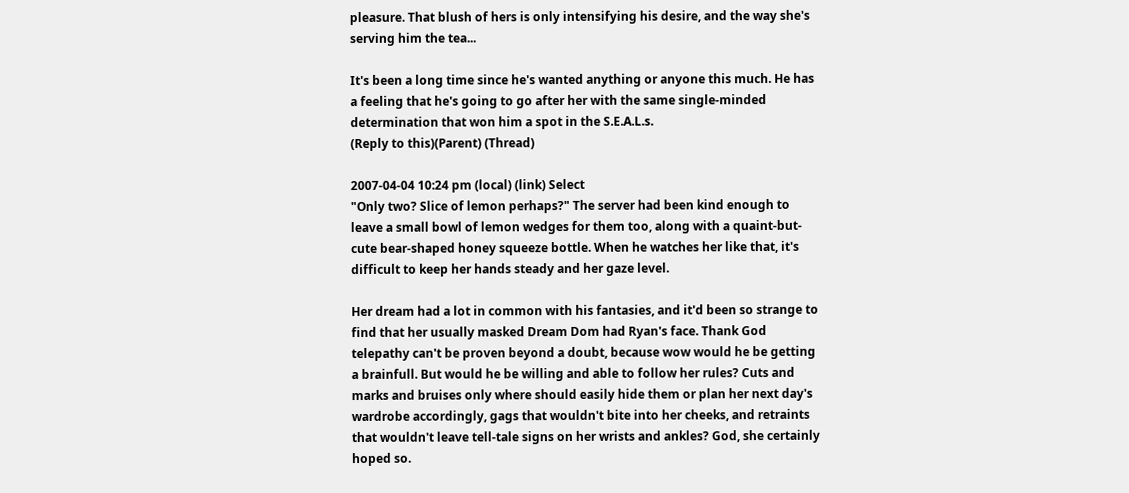pleasure. That blush of hers is only intensifying his desire, and the way she's serving him the tea...

It's been a long time since he's wanted anything or anyone this much. He has a feeling that he's going to go after her with the same single-minded determination that won him a spot in the S.E.A.L.s.
(Reply to this)(Parent) (Thread)

2007-04-04 10:24 pm (local) (link) Select
"Only two? Slice of lemon perhaps?" The server had been kind enough to leave a small bowl of lemon wedges for them too, along with a quaint-but-cute bear-shaped honey squeeze bottle. When he watches her like that, it's difficult to keep her hands steady and her gaze level.

Her dream had a lot in common with his fantasies, and it'd been so strange to find that her usually masked Dream Dom had Ryan's face. Thank God telepathy can't be proven beyond a doubt, because wow would he be getting a brainfull. But would he be willing and able to follow her rules? Cuts and marks and bruises only where should easily hide them or plan her next day's wardrobe accordingly, gags that wouldn't bite into her cheeks, and retraints that wouldn't leave tell-tale signs on her wrists and ankles? God, she certainly hoped so.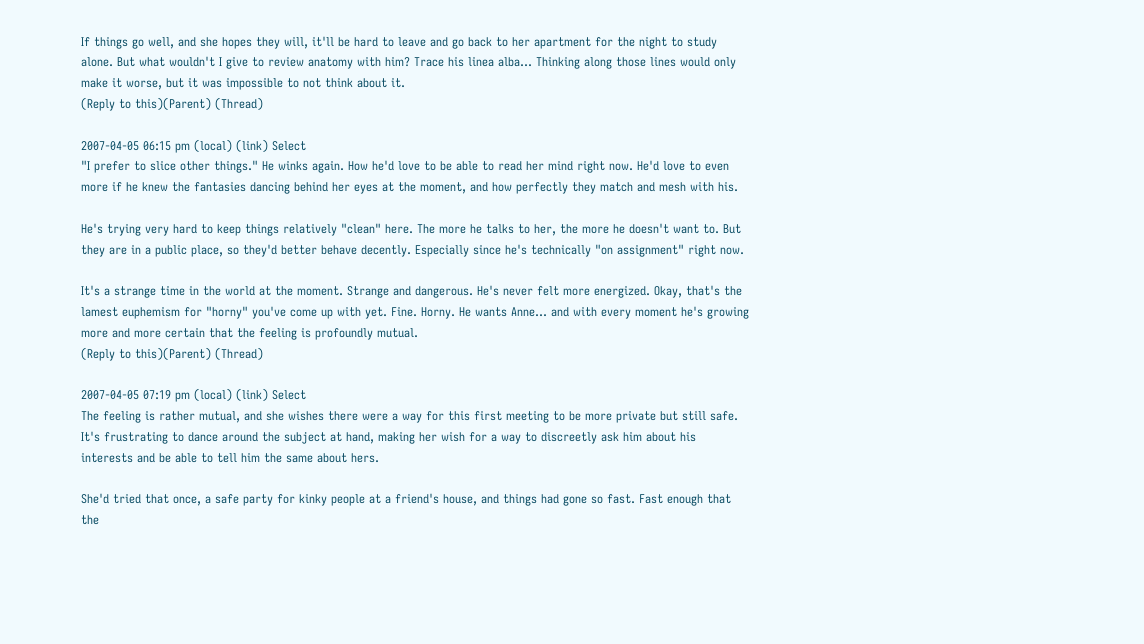If things go well, and she hopes they will, it'll be hard to leave and go back to her apartment for the night to study alone. But what wouldn't I give to review anatomy with him? Trace his linea alba... Thinking along those lines would only make it worse, but it was impossible to not think about it.
(Reply to this)(Parent) (Thread)

2007-04-05 06:15 pm (local) (link) Select
"I prefer to slice other things." He winks again. How he'd love to be able to read her mind right now. He'd love to even more if he knew the fantasies dancing behind her eyes at the moment, and how perfectly they match and mesh with his.

He's trying very hard to keep things relatively "clean" here. The more he talks to her, the more he doesn't want to. But they are in a public place, so they'd better behave decently. Especially since he's technically "on assignment" right now.

It's a strange time in the world at the moment. Strange and dangerous. He's never felt more energized. Okay, that's the lamest euphemism for "horny" you've come up with yet. Fine. Horny. He wants Anne... and with every moment he's growing more and more certain that the feeling is profoundly mutual.
(Reply to this)(Parent) (Thread)

2007-04-05 07:19 pm (local) (link) Select
The feeling is rather mutual, and she wishes there were a way for this first meeting to be more private but still safe. It's frustrating to dance around the subject at hand, making her wish for a way to discreetly ask him about his interests and be able to tell him the same about hers.

She'd tried that once, a safe party for kinky people at a friend's house, and things had gone so fast. Fast enough that the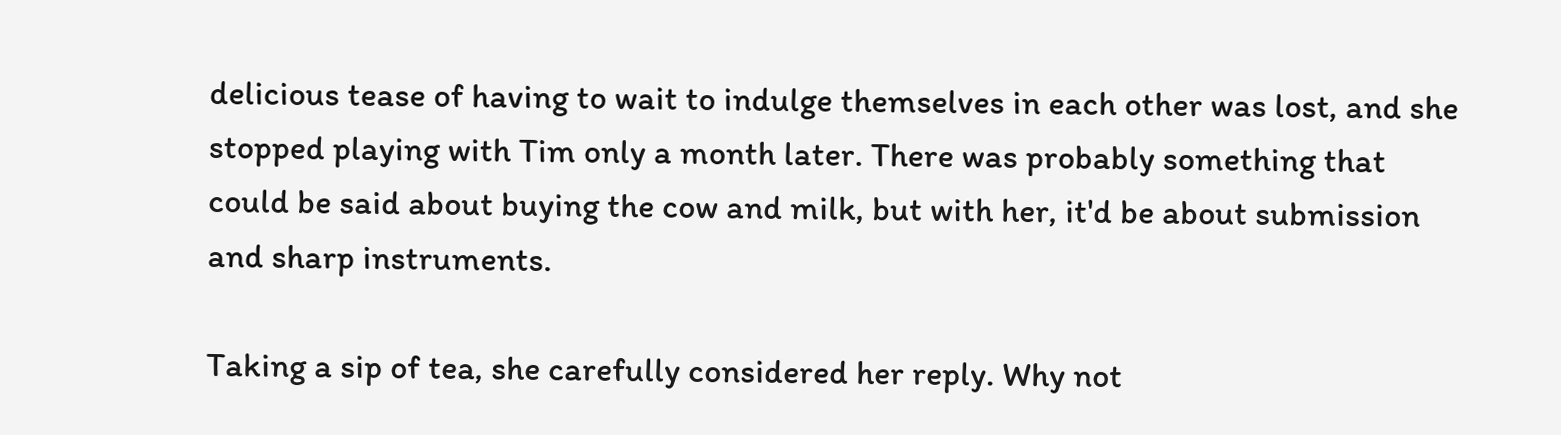delicious tease of having to wait to indulge themselves in each other was lost, and she stopped playing with Tim only a month later. There was probably something that could be said about buying the cow and milk, but with her, it'd be about submission and sharp instruments.

Taking a sip of tea, she carefully considered her reply. Why not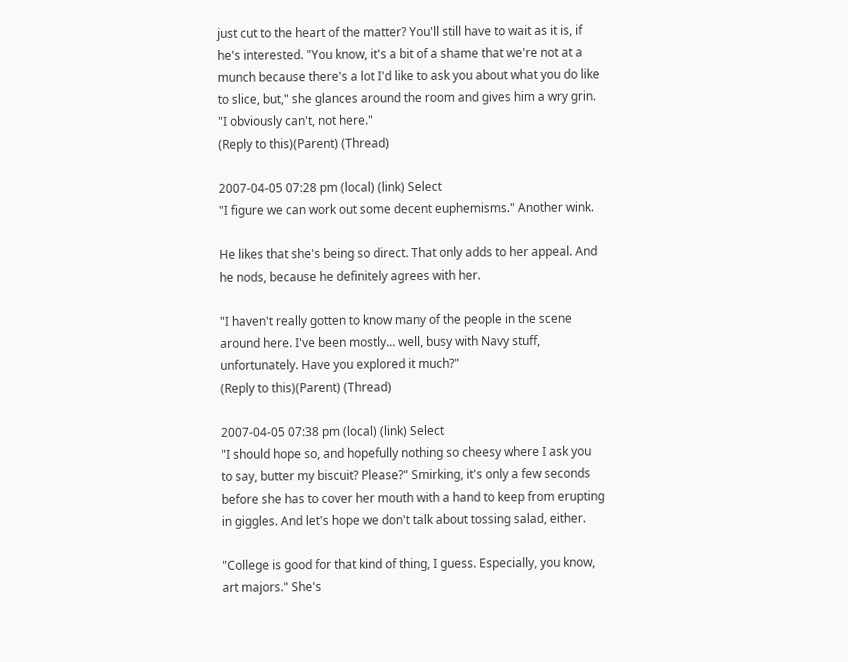just cut to the heart of the matter? You'll still have to wait as it is, if he's interested. "You know, it's a bit of a shame that we're not at a munch because there's a lot I'd like to ask you about what you do like to slice, but," she glances around the room and gives him a wry grin. "I obviously can't, not here."
(Reply to this)(Parent) (Thread)

2007-04-05 07:28 pm (local) (link) Select
"I figure we can work out some decent euphemisms." Another wink.

He likes that she's being so direct. That only adds to her appeal. And he nods, because he definitely agrees with her.

"I haven't really gotten to know many of the people in the scene around here. I've been mostly... well, busy with Navy stuff, unfortunately. Have you explored it much?"
(Reply to this)(Parent) (Thread)

2007-04-05 07:38 pm (local) (link) Select
"I should hope so, and hopefully nothing so cheesy where I ask you to say, butter my biscuit? Please?" Smirking, it's only a few seconds before she has to cover her mouth with a hand to keep from erupting in giggles. And let's hope we don't talk about tossing salad, either.

"College is good for that kind of thing, I guess. Especially, you know, art majors." She's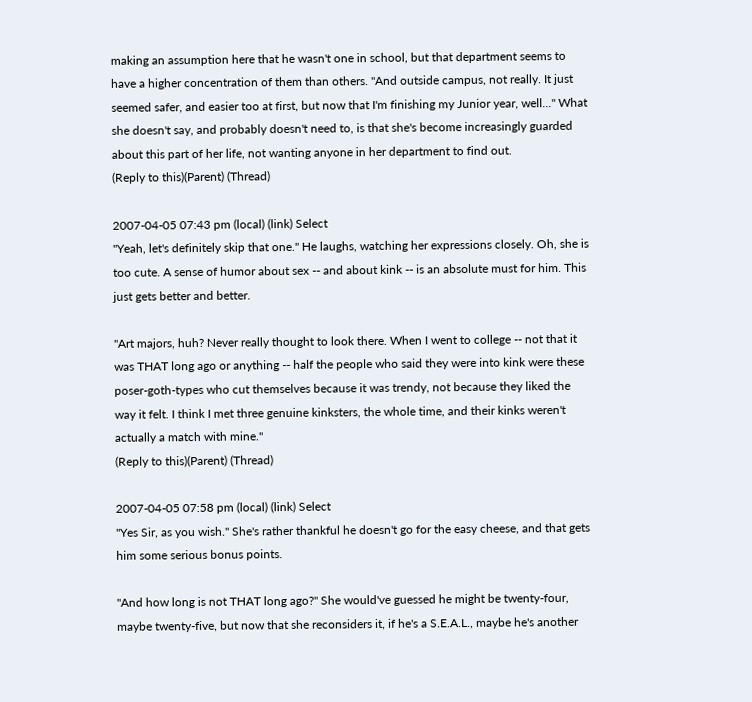making an assumption here that he wasn't one in school, but that department seems to have a higher concentration of them than others. "And outside campus, not really. It just seemed safer, and easier too at first, but now that I'm finishing my Junior year, well..." What she doesn't say, and probably doesn't need to, is that she's become increasingly guarded about this part of her life, not wanting anyone in her department to find out.
(Reply to this)(Parent) (Thread)

2007-04-05 07:43 pm (local) (link) Select
"Yeah, let's definitely skip that one." He laughs, watching her expressions closely. Oh, she is too cute. A sense of humor about sex -- and about kink -- is an absolute must for him. This just gets better and better.

"Art majors, huh? Never really thought to look there. When I went to college -- not that it was THAT long ago or anything -- half the people who said they were into kink were these poser-goth-types who cut themselves because it was trendy, not because they liked the way it felt. I think I met three genuine kinksters, the whole time, and their kinks weren't actually a match with mine."
(Reply to this)(Parent) (Thread)

2007-04-05 07:58 pm (local) (link) Select
"Yes Sir, as you wish." She's rather thankful he doesn't go for the easy cheese, and that gets him some serious bonus points.

"And how long is not THAT long ago?" She would've guessed he might be twenty-four, maybe twenty-five, but now that she reconsiders it, if he's a S.E.A.L., maybe he's another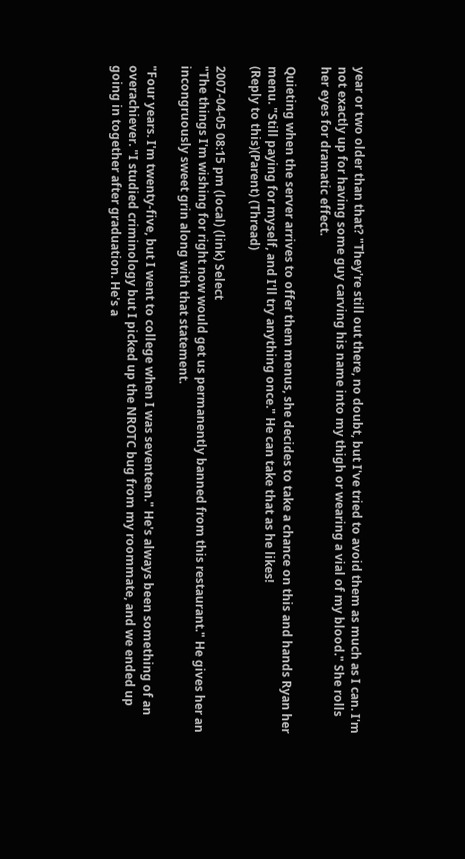year or two older than that? "They're still out there, no doubt, but I've tried to avoid them as much as I can. I'm not exactly up for having some guy carving his name into my thigh or wearing a vial of my blood." She rolls her eyes for dramatic effect.

Quieting when the server arrives to offer them menus, she decides to take a chance on this and hands Ryan her menu. "Still paying for myself, and I'll try anything once." He can take that as he likes!
(Reply to this)(Parent) (Thread)

2007-04-05 08:15 pm (local) (link) Select
"The things I'm wishing for right now would get us permanently banned from this restaurant." He gives her an incongruously sweet grin along with that statement.

"Four years. I'm twenty-five, but I went to college when I was seventeen." He's always been something of an overachiever. "I studied criminology but I picked up the NROTC bug from my roommate, and we ended up going in together after graduation. He's a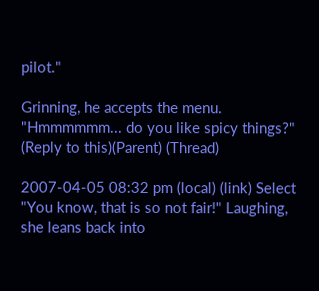pilot."

Grinning, he accepts the menu. "Hmmmmmm... do you like spicy things?"
(Reply to this)(Parent) (Thread)

2007-04-05 08:32 pm (local) (link) Select
"You know, that is so not fair!" Laughing, she leans back into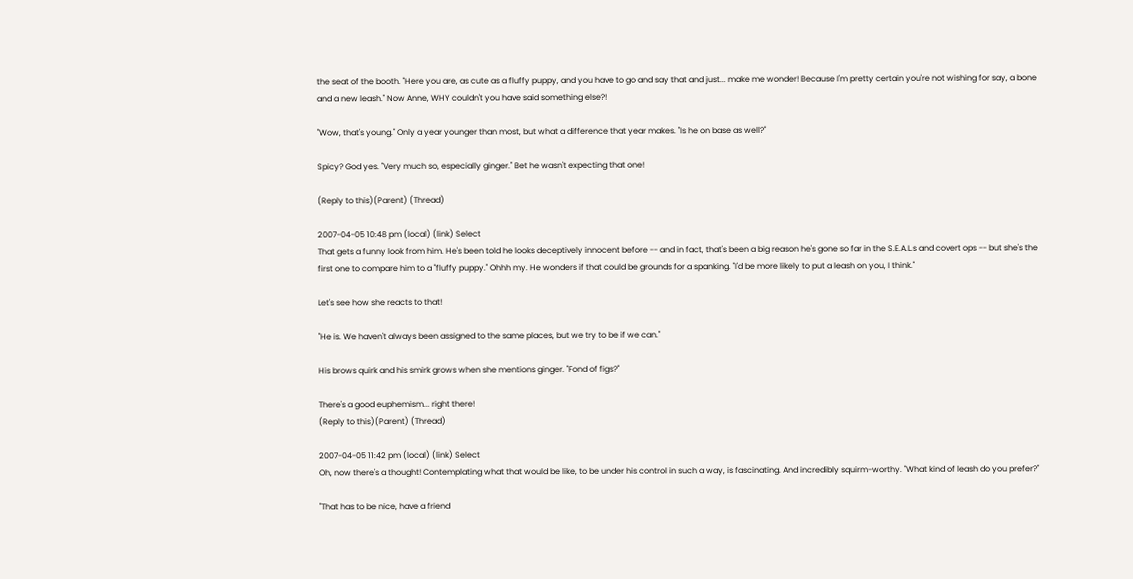the seat of the booth. "Here you are, as cute as a fluffy puppy, and you have to go and say that and just... make me wonder! Because I'm pretty certain you're not wishing for say, a bone and a new leash." Now Anne, WHY couldn't you have said something else?!

"Wow, that's young." Only a year younger than most, but what a difference that year makes. "Is he on base as well?"

Spicy? God yes. "Very much so, especially ginger." Bet he wasn't expecting that one!

(Reply to this)(Parent) (Thread)

2007-04-05 10:48 pm (local) (link) Select
That gets a funny look from him. He's been told he looks deceptively innocent before -- and in fact, that's been a big reason he's gone so far in the S.E.A.L.s and covert ops -- but she's the first one to compare him to a "fluffy puppy." Ohhh my. He wonders if that could be grounds for a spanking. "I'd be more likely to put a leash on you, I think."

Let's see how she reacts to that!

"He is. We haven't always been assigned to the same places, but we try to be if we can."

His brows quirk and his smirk grows when she mentions ginger. "Fond of figs?"

There's a good euphemism... right there!
(Reply to this)(Parent) (Thread)

2007-04-05 11:42 pm (local) (link) Select
Oh, now there's a thought! Contemplating what that would be like, to be under his control in such a way, is fascinating. And incredibly squirm-worthy. "What kind of leash do you prefer?"

"That has to be nice, have a friend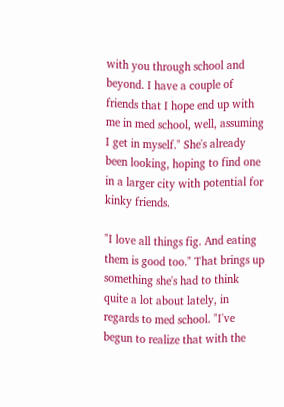with you through school and beyond. I have a couple of friends that I hope end up with me in med school, well, assuming I get in myself." She's already been looking, hoping to find one in a larger city with potential for kinky friends.

"I love all things fig. And eating them is good too." That brings up something she's had to think quite a lot about lately, in regards to med school. "I've begun to realize that with the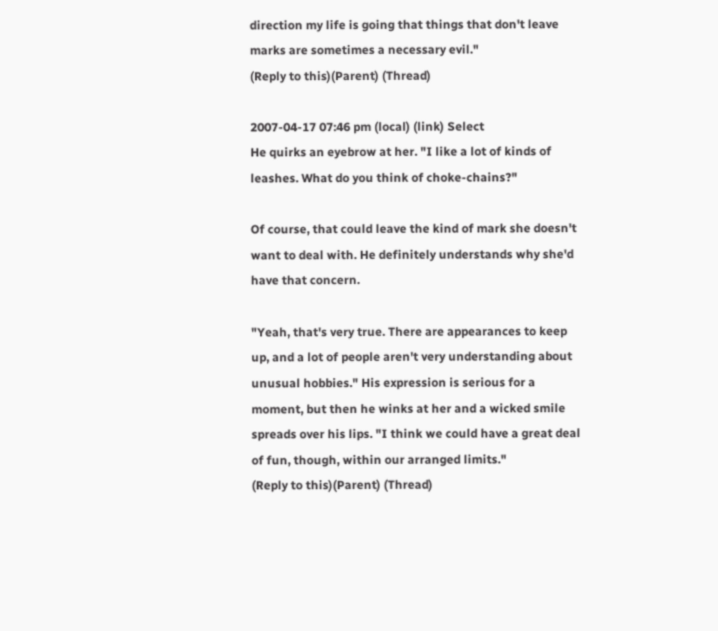direction my life is going that things that don't leave marks are sometimes a necessary evil."
(Reply to this)(Parent) (Thread)

2007-04-17 07:46 pm (local) (link) Select
He quirks an eyebrow at her. "I like a lot of kinds of leashes. What do you think of choke-chains?"

Of course, that could leave the kind of mark she doesn't want to deal with. He definitely understands why she'd have that concern.

"Yeah, that's very true. There are appearances to keep up, and a lot of people aren't very understanding about unusual hobbies." His expression is serious for a moment, but then he winks at her and a wicked smile spreads over his lips. "I think we could have a great deal of fun, though, within our arranged limits."
(Reply to this)(Parent) (Thread)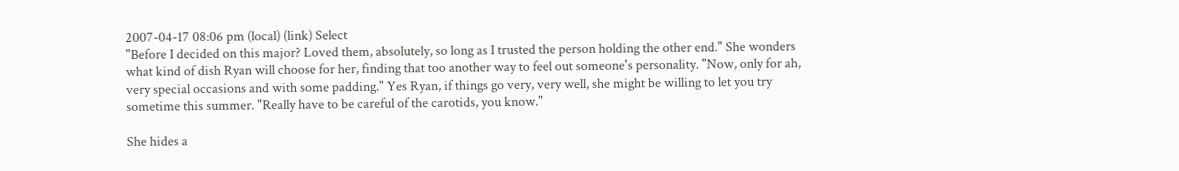2007-04-17 08:06 pm (local) (link) Select
"Before I decided on this major? Loved them, absolutely, so long as I trusted the person holding the other end." She wonders what kind of dish Ryan will choose for her, finding that too another way to feel out someone's personality. "Now, only for ah, very special occasions and with some padding." Yes Ryan, if things go very, very well, she might be willing to let you try sometime this summer. "Really have to be careful of the carotids, you know."

She hides a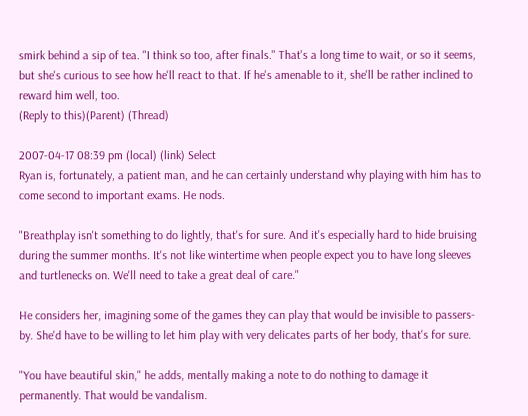smirk behind a sip of tea. "I think so too, after finals." That's a long time to wait, or so it seems, but she's curious to see how he'll react to that. If he's amenable to it, she'll be rather inclined to reward him well, too.
(Reply to this)(Parent) (Thread)

2007-04-17 08:39 pm (local) (link) Select
Ryan is, fortunately, a patient man, and he can certainly understand why playing with him has to come second to important exams. He nods.

"Breathplay isn't something to do lightly, that's for sure. And it's especially hard to hide bruising during the summer months. It's not like wintertime when people expect you to have long sleeves and turtlenecks on. We'll need to take a great deal of care."

He considers her, imagining some of the games they can play that would be invisible to passers-by. She'd have to be willing to let him play with very delicates parts of her body, that's for sure.

"You have beautiful skin," he adds, mentally making a note to do nothing to damage it permanently. That would be vandalism.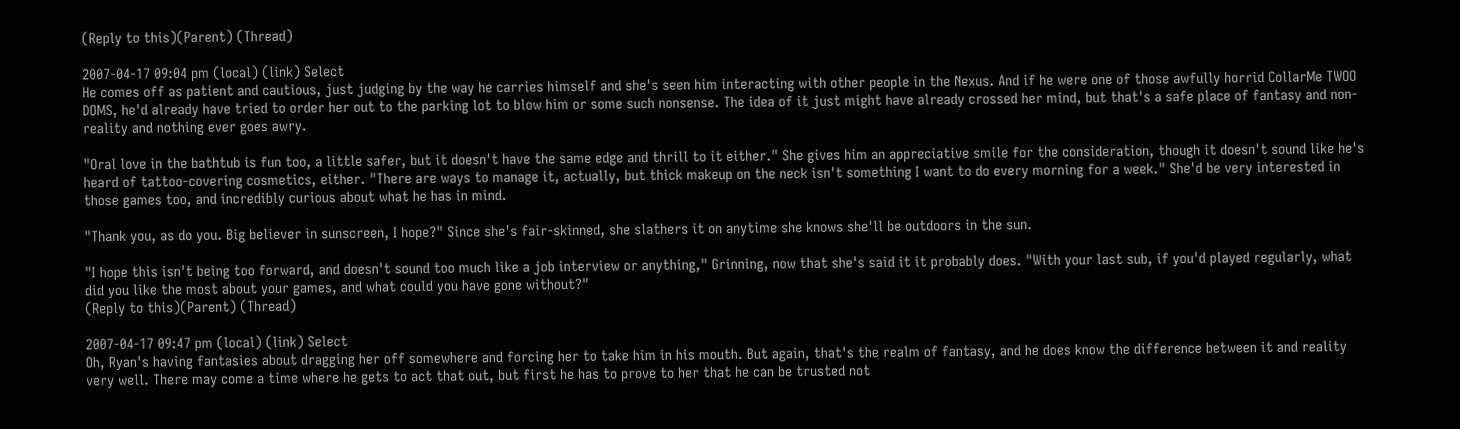(Reply to this)(Parent) (Thread)

2007-04-17 09:04 pm (local) (link) Select
He comes off as patient and cautious, just judging by the way he carries himself and she's seen him interacting with other people in the Nexus. And if he were one of those awfully horrid CollarMe TWOO DOMS, he'd already have tried to order her out to the parking lot to blow him or some such nonsense. The idea of it just might have already crossed her mind, but that's a safe place of fantasy and non-reality and nothing ever goes awry.

"Oral love in the bathtub is fun too, a little safer, but it doesn't have the same edge and thrill to it either." She gives him an appreciative smile for the consideration, though it doesn't sound like he's heard of tattoo-covering cosmetics, either. "There are ways to manage it, actually, but thick makeup on the neck isn't something I want to do every morning for a week." She'd be very interested in those games too, and incredibly curious about what he has in mind.

"Thank you, as do you. Big believer in sunscreen, I hope?" Since she's fair-skinned, she slathers it on anytime she knows she'll be outdoors in the sun.

"I hope this isn't being too forward, and doesn't sound too much like a job interview or anything," Grinning, now that she's said it it probably does. "With your last sub, if you'd played regularly, what did you like the most about your games, and what could you have gone without?"
(Reply to this)(Parent) (Thread)

2007-04-17 09:47 pm (local) (link) Select
Oh, Ryan's having fantasies about dragging her off somewhere and forcing her to take him in his mouth. But again, that's the realm of fantasy, and he does know the difference between it and reality very well. There may come a time where he gets to act that out, but first he has to prove to her that he can be trusted not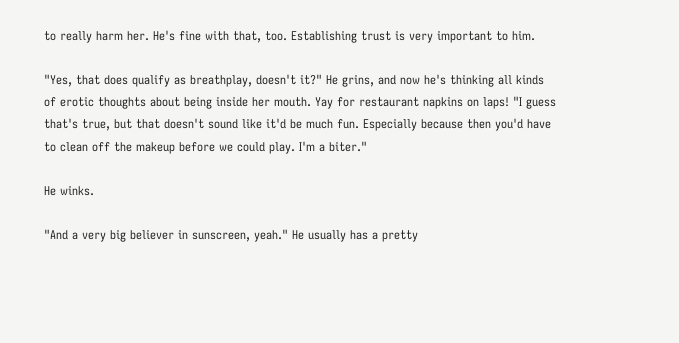to really harm her. He's fine with that, too. Establishing trust is very important to him.

"Yes, that does qualify as breathplay, doesn't it?" He grins, and now he's thinking all kinds of erotic thoughts about being inside her mouth. Yay for restaurant napkins on laps! "I guess that's true, but that doesn't sound like it'd be much fun. Especially because then you'd have to clean off the makeup before we could play. I'm a biter."

He winks.

"And a very big believer in sunscreen, yeah." He usually has a pretty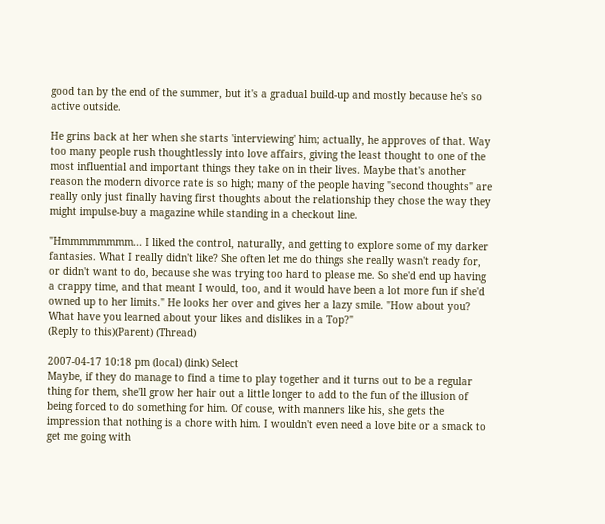good tan by the end of the summer, but it's a gradual build-up and mostly because he's so active outside.

He grins back at her when she starts 'interviewing' him; actually, he approves of that. Way too many people rush thoughtlessly into love affairs, giving the least thought to one of the most influential and important things they take on in their lives. Maybe that's another reason the modern divorce rate is so high; many of the people having "second thoughts" are really only just finally having first thoughts about the relationship they chose the way they might impulse-buy a magazine while standing in a checkout line.

"Hmmmmmmmm... I liked the control, naturally, and getting to explore some of my darker fantasies. What I really didn't like? She often let me do things she really wasn't ready for, or didn't want to do, because she was trying too hard to please me. So she'd end up having a crappy time, and that meant I would, too, and it would have been a lot more fun if she'd owned up to her limits." He looks her over and gives her a lazy smile. "How about you? What have you learned about your likes and dislikes in a Top?"
(Reply to this)(Parent) (Thread)

2007-04-17 10:18 pm (local) (link) Select
Maybe, if they do manage to find a time to play together and it turns out to be a regular thing for them, she'll grow her hair out a little longer to add to the fun of the illusion of being forced to do something for him. Of couse, with manners like his, she gets the impression that nothing is a chore with him. I wouldn't even need a love bite or a smack to get me going with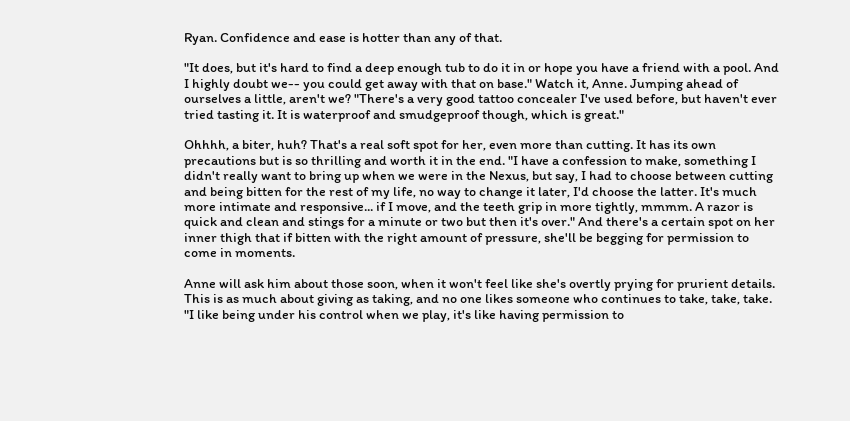Ryan. Confidence and ease is hotter than any of that.

"It does, but it's hard to find a deep enough tub to do it in or hope you have a friend with a pool. And I highly doubt we-- you could get away with that on base." Watch it, Anne. Jumping ahead of ourselves a little, aren't we? "There's a very good tattoo concealer I've used before, but haven't ever tried tasting it. It is waterproof and smudgeproof though, which is great."

Ohhhh, a biter, huh? That's a real soft spot for her, even more than cutting. It has its own precautions but is so thrilling and worth it in the end. "I have a confession to make, something I didn't really want to bring up when we were in the Nexus, but say, I had to choose between cutting and being bitten for the rest of my life, no way to change it later, I'd choose the latter. It's much more intimate and responsive... if I move, and the teeth grip in more tightly, mmmm. A razor is quick and clean and stings for a minute or two but then it's over." And there's a certain spot on her inner thigh that if bitten with the right amount of pressure, she'll be begging for permission to come in moments.

Anne will ask him about those soon, when it won't feel like she's overtly prying for prurient details. This is as much about giving as taking, and no one likes someone who continues to take, take, take. "I like being under his control when we play, it's like having permission to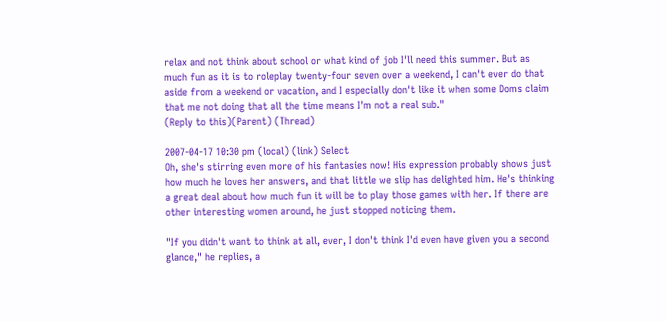relax and not think about school or what kind of job I'll need this summer. But as much fun as it is to roleplay twenty-four seven over a weekend, I can't ever do that aside from a weekend or vacation, and I especially don't like it when some Doms claim that me not doing that all the time means I'm not a real sub."
(Reply to this)(Parent) (Thread)

2007-04-17 10:30 pm (local) (link) Select
Oh, she's stirring even more of his fantasies now! His expression probably shows just how much he loves her answers, and that little we slip has delighted him. He's thinking a great deal about how much fun it will be to play those games with her. If there are other interesting women around, he just stopped noticing them.

"If you didn't want to think at all, ever, I don't think I'd even have given you a second glance," he replies, a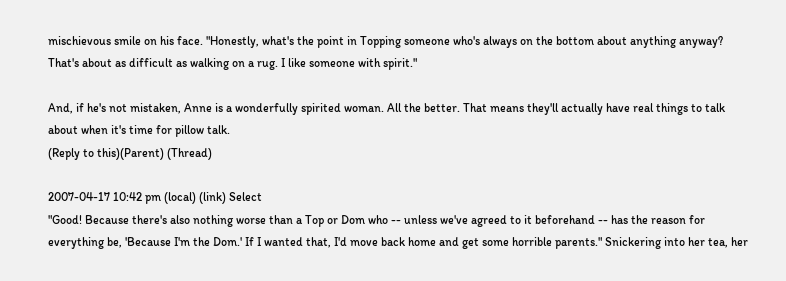mischievous smile on his face. "Honestly, what's the point in Topping someone who's always on the bottom about anything anyway? That's about as difficult as walking on a rug. I like someone with spirit."

And, if he's not mistaken, Anne is a wonderfully spirited woman. All the better. That means they'll actually have real things to talk about when it's time for pillow talk.
(Reply to this)(Parent) (Thread)

2007-04-17 10:42 pm (local) (link) Select
"Good! Because there's also nothing worse than a Top or Dom who -- unless we've agreed to it beforehand -- has the reason for everything be, 'Because I'm the Dom.' If I wanted that, I'd move back home and get some horrible parents." Snickering into her tea, her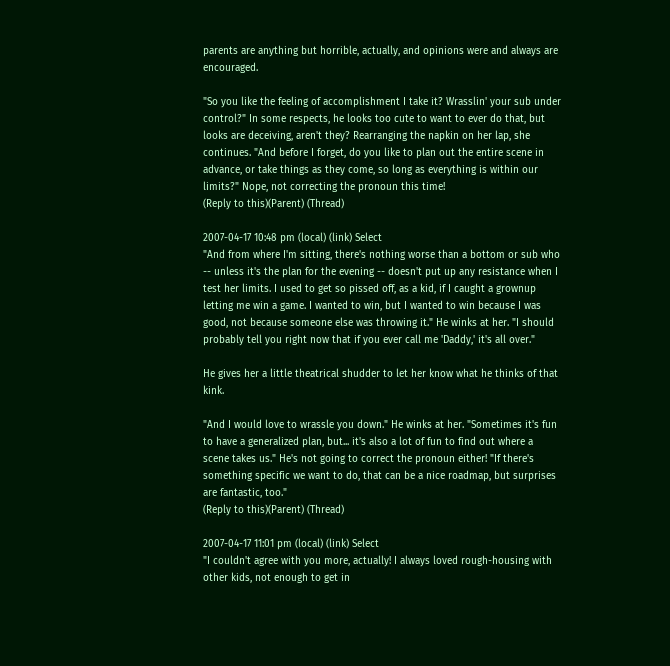parents are anything but horrible, actually, and opinions were and always are encouraged.

"So you like the feeling of accomplishment I take it? Wrasslin' your sub under control?" In some respects, he looks too cute to want to ever do that, but looks are deceiving, aren't they? Rearranging the napkin on her lap, she continues. "And before I forget, do you like to plan out the entire scene in advance, or take things as they come, so long as everything is within our limits?" Nope, not correcting the pronoun this time!
(Reply to this)(Parent) (Thread)

2007-04-17 10:48 pm (local) (link) Select
"And from where I'm sitting, there's nothing worse than a bottom or sub who -- unless it's the plan for the evening -- doesn't put up any resistance when I test her limits. I used to get so pissed off, as a kid, if I caught a grownup letting me win a game. I wanted to win, but I wanted to win because I was good, not because someone else was throwing it." He winks at her. "I should probably tell you right now that if you ever call me 'Daddy,' it's all over."

He gives her a little theatrical shudder to let her know what he thinks of that kink.

"And I would love to wrassle you down." He winks at her. "Sometimes it's fun to have a generalized plan, but... it's also a lot of fun to find out where a scene takes us." He's not going to correct the pronoun either! "If there's something specific we want to do, that can be a nice roadmap, but surprises are fantastic, too."
(Reply to this)(Parent) (Thread)

2007-04-17 11:01 pm (local) (link) Select
"I couldn't agree with you more, actually! I always loved rough-housing with other kids, not enough to get in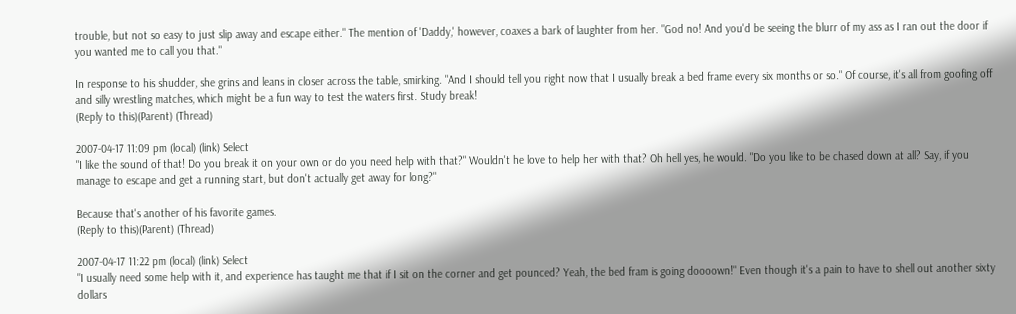trouble, but not so easy to just slip away and escape either." The mention of 'Daddy,' however, coaxes a bark of laughter from her. "God no! And you'd be seeing the blurr of my ass as I ran out the door if you wanted me to call you that."

In response to his shudder, she grins and leans in closer across the table, smirking. "And I should tell you right now that I usually break a bed frame every six months or so." Of course, it's all from goofing off and silly wrestling matches, which might be a fun way to test the waters first. Study break!
(Reply to this)(Parent) (Thread)

2007-04-17 11:09 pm (local) (link) Select
"I like the sound of that! Do you break it on your own or do you need help with that?" Wouldn't he love to help her with that? Oh hell yes, he would. "Do you like to be chased down at all? Say, if you manage to escape and get a running start, but don't actually get away for long?"

Because that's another of his favorite games.
(Reply to this)(Parent) (Thread)

2007-04-17 11:22 pm (local) (link) Select
"I usually need some help with it, and experience has taught me that if I sit on the corner and get pounced? Yeah, the bed fram is going doooown!" Even though it's a pain to have to shell out another sixty dollars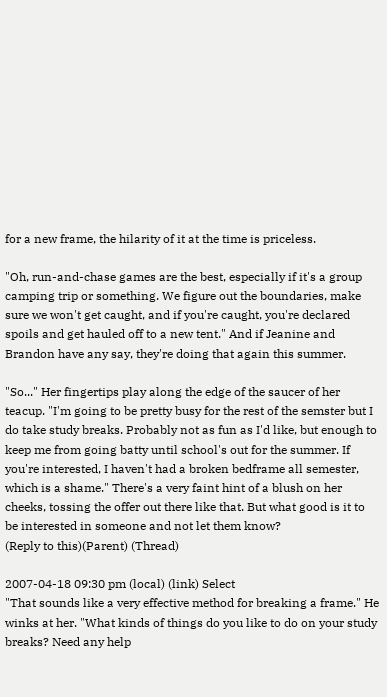for a new frame, the hilarity of it at the time is priceless.

"Oh, run-and-chase games are the best, especially if it's a group camping trip or something. We figure out the boundaries, make sure we won't get caught, and if you're caught, you're declared spoils and get hauled off to a new tent." And if Jeanine and Brandon have any say, they're doing that again this summer.

"So..." Her fingertips play along the edge of the saucer of her teacup. "I'm going to be pretty busy for the rest of the semster but I do take study breaks. Probably not as fun as I'd like, but enough to keep me from going batty until school's out for the summer. If you're interested, I haven't had a broken bedframe all semester, which is a shame." There's a very faint hint of a blush on her cheeks, tossing the offer out there like that. But what good is it to be interested in someone and not let them know?
(Reply to this)(Parent) (Thread)

2007-04-18 09:30 pm (local) (link) Select
"That sounds like a very effective method for breaking a frame." He winks at her. "What kinds of things do you like to do on your study breaks? Need any help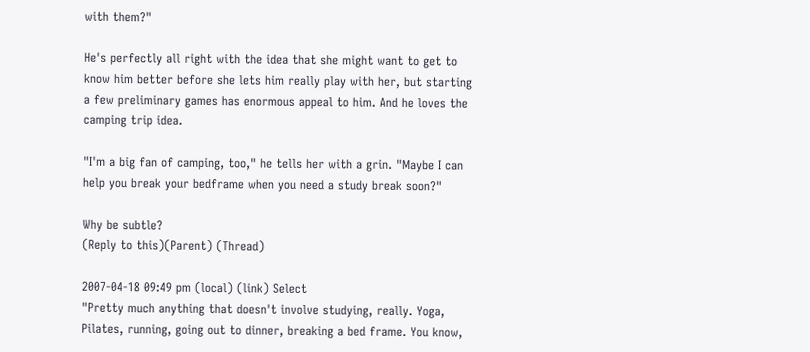with them?"

He's perfectly all right with the idea that she might want to get to know him better before she lets him really play with her, but starting a few preliminary games has enormous appeal to him. And he loves the camping trip idea.

"I'm a big fan of camping, too," he tells her with a grin. "Maybe I can help you break your bedframe when you need a study break soon?"

Why be subtle?
(Reply to this)(Parent) (Thread)

2007-04-18 09:49 pm (local) (link) Select
"Pretty much anything that doesn't involve studying, really. Yoga, Pilates, running, going out to dinner, breaking a bed frame. You know,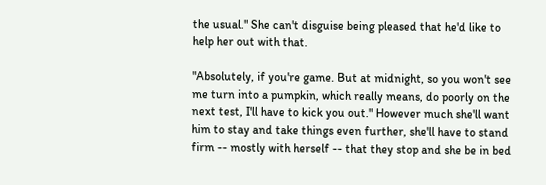the usual." She can't disguise being pleased that he'd like to help her out with that.

"Absolutely, if you're game. But at midnight, so you won't see me turn into a pumpkin, which really means, do poorly on the next test, I'll have to kick you out." However much she'll want him to stay and take things even further, she'll have to stand firm -- mostly with herself -- that they stop and she be in bed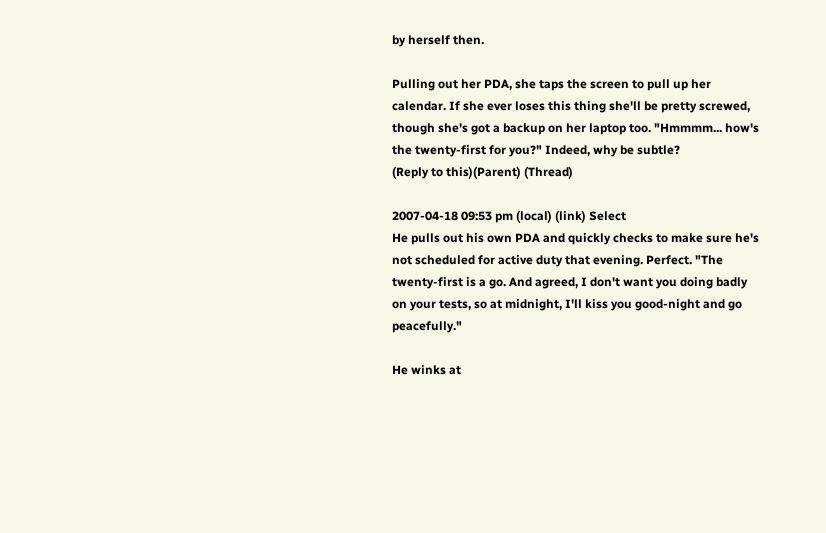by herself then.

Pulling out her PDA, she taps the screen to pull up her calendar. If she ever loses this thing she'll be pretty screwed, though she's got a backup on her laptop too. "Hmmmm... how's the twenty-first for you?" Indeed, why be subtle?
(Reply to this)(Parent) (Thread)

2007-04-18 09:53 pm (local) (link) Select
He pulls out his own PDA and quickly checks to make sure he's not scheduled for active duty that evening. Perfect. "The twenty-first is a go. And agreed, I don't want you doing badly on your tests, so at midnight, I'll kiss you good-night and go peacefully."

He winks at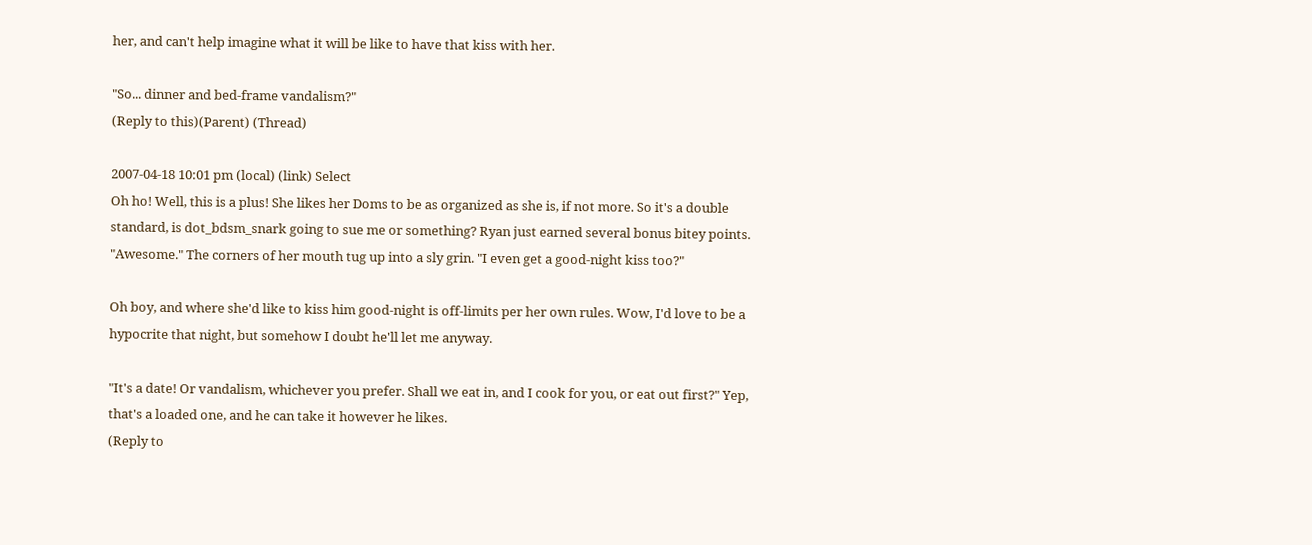her, and can't help imagine what it will be like to have that kiss with her.

"So... dinner and bed-frame vandalism?"
(Reply to this)(Parent) (Thread)

2007-04-18 10:01 pm (local) (link) Select
Oh ho! Well, this is a plus! She likes her Doms to be as organized as she is, if not more. So it's a double standard, is dot_bdsm_snark going to sue me or something? Ryan just earned several bonus bitey points. "Awesome." The corners of her mouth tug up into a sly grin. "I even get a good-night kiss too?"

Oh boy, and where she'd like to kiss him good-night is off-limits per her own rules. Wow, I'd love to be a hypocrite that night, but somehow I doubt he'll let me anyway.

"It's a date! Or vandalism, whichever you prefer. Shall we eat in, and I cook for you, or eat out first?" Yep, that's a loaded one, and he can take it however he likes.
(Reply to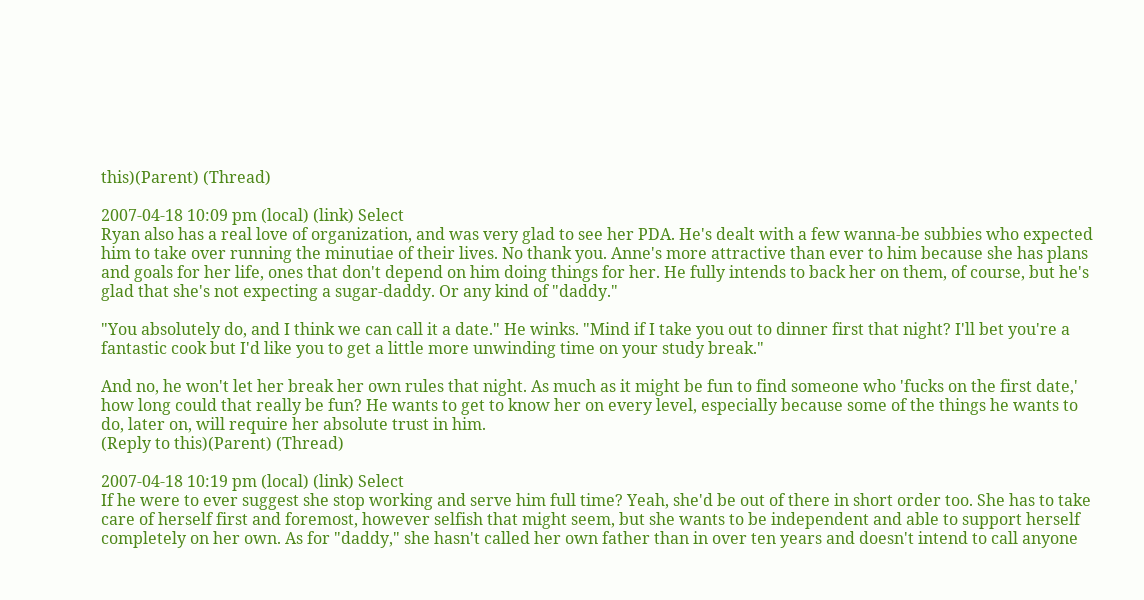this)(Parent) (Thread)

2007-04-18 10:09 pm (local) (link) Select
Ryan also has a real love of organization, and was very glad to see her PDA. He's dealt with a few wanna-be subbies who expected him to take over running the minutiae of their lives. No thank you. Anne's more attractive than ever to him because she has plans and goals for her life, ones that don't depend on him doing things for her. He fully intends to back her on them, of course, but he's glad that she's not expecting a sugar-daddy. Or any kind of "daddy."

"You absolutely do, and I think we can call it a date." He winks. "Mind if I take you out to dinner first that night? I'll bet you're a fantastic cook but I'd like you to get a little more unwinding time on your study break."

And no, he won't let her break her own rules that night. As much as it might be fun to find someone who 'fucks on the first date,' how long could that really be fun? He wants to get to know her on every level, especially because some of the things he wants to do, later on, will require her absolute trust in him.
(Reply to this)(Parent) (Thread)

2007-04-18 10:19 pm (local) (link) Select
If he were to ever suggest she stop working and serve him full time? Yeah, she'd be out of there in short order too. She has to take care of herself first and foremost, however selfish that might seem, but she wants to be independent and able to support herself completely on her own. As for "daddy," she hasn't called her own father than in over ten years and doesn't intend to call anyone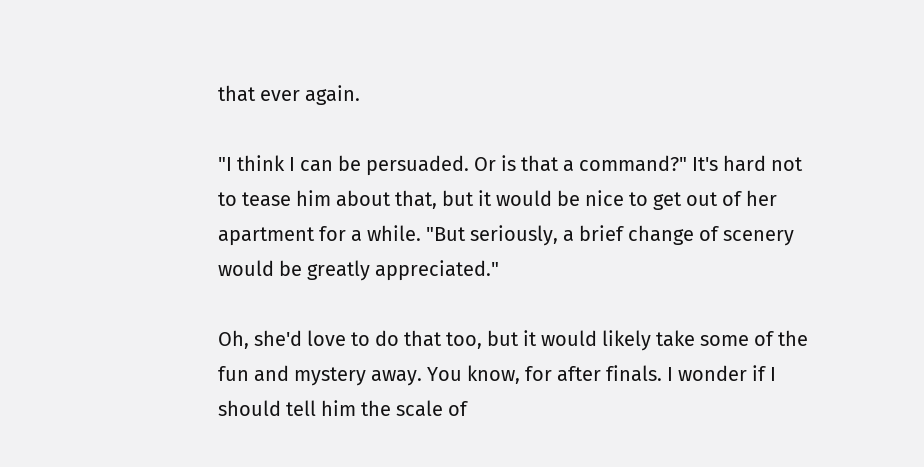that ever again.

"I think I can be persuaded. Or is that a command?" It's hard not to tease him about that, but it would be nice to get out of her apartment for a while. "But seriously, a brief change of scenery would be greatly appreciated."

Oh, she'd love to do that too, but it would likely take some of the fun and mystery away. You know, for after finals. I wonder if I should tell him the scale of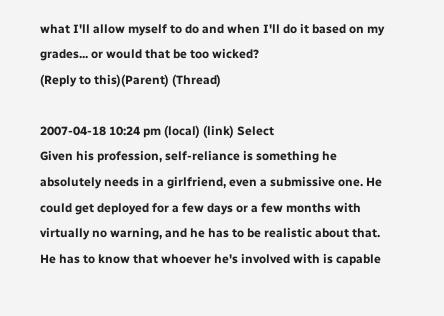what I'll allow myself to do and when I'll do it based on my grades... or would that be too wicked?
(Reply to this)(Parent) (Thread)

2007-04-18 10:24 pm (local) (link) Select
Given his profession, self-reliance is something he absolutely needs in a girlfriend, even a submissive one. He could get deployed for a few days or a few months with virtually no warning, and he has to be realistic about that. He has to know that whoever he's involved with is capable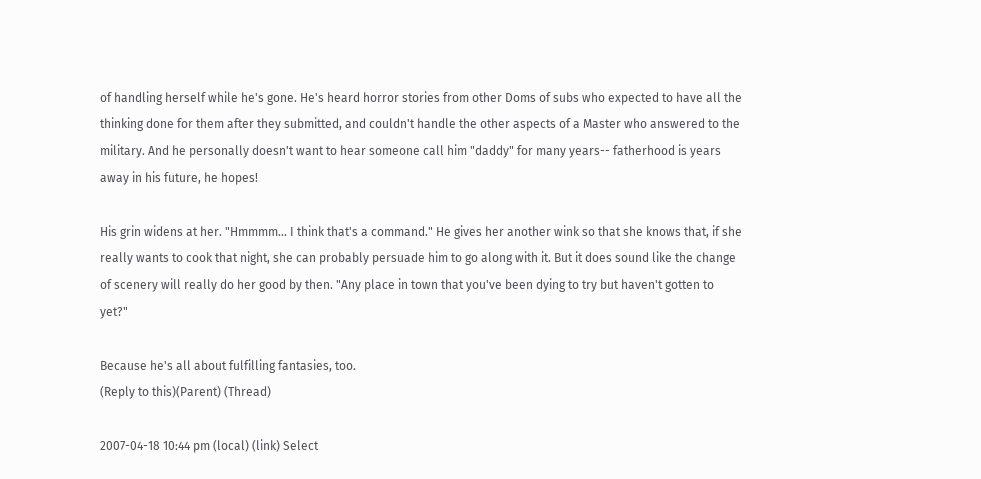of handling herself while he's gone. He's heard horror stories from other Doms of subs who expected to have all the thinking done for them after they submitted, and couldn't handle the other aspects of a Master who answered to the military. And he personally doesn't want to hear someone call him "daddy" for many years-- fatherhood is years away in his future, he hopes!

His grin widens at her. "Hmmmm... I think that's a command." He gives her another wink so that she knows that, if she really wants to cook that night, she can probably persuade him to go along with it. But it does sound like the change of scenery will really do her good by then. "Any place in town that you've been dying to try but haven't gotten to yet?"

Because he's all about fulfilling fantasies, too.
(Reply to this)(Parent) (Thread)

2007-04-18 10:44 pm (local) (link) Select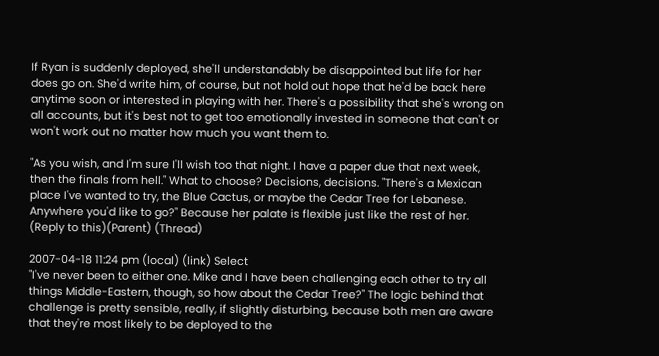If Ryan is suddenly deployed, she'll understandably be disappointed but life for her does go on. She'd write him, of course, but not hold out hope that he'd be back here anytime soon or interested in playing with her. There's a possibility that she's wrong on all accounts, but it's best not to get too emotionally invested in someone that can't or won't work out no matter how much you want them to.

"As you wish, and I'm sure I'll wish too that night. I have a paper due that next week, then the finals from hell." What to choose? Decisions, decisions. "There's a Mexican place I've wanted to try, the Blue Cactus, or maybe the Cedar Tree for Lebanese. Anywhere you'd like to go?" Because her palate is flexible just like the rest of her.
(Reply to this)(Parent) (Thread)

2007-04-18 11:24 pm (local) (link) Select
"I've never been to either one. Mike and I have been challenging each other to try all things Middle-Eastern, though, so how about the Cedar Tree?" The logic behind that challenge is pretty sensible, really, if slightly disturbing, because both men are aware that they're most likely to be deployed to the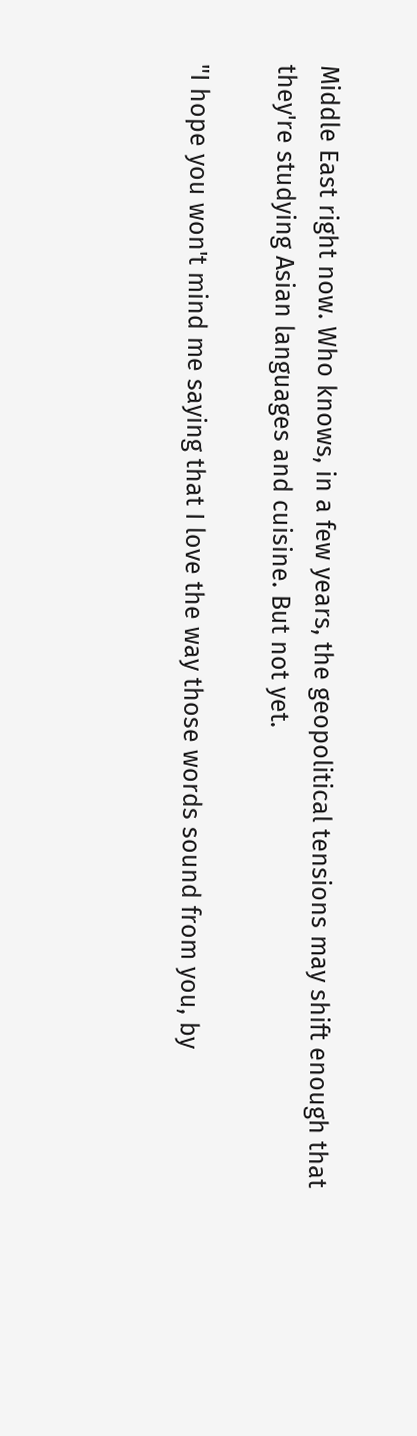Middle East right now. Who knows, in a few years, the geopolitical tensions may shift enough that they're studying Asian languages and cuisine. But not yet.

"I hope you won't mind me saying that I love the way those words sound from you, by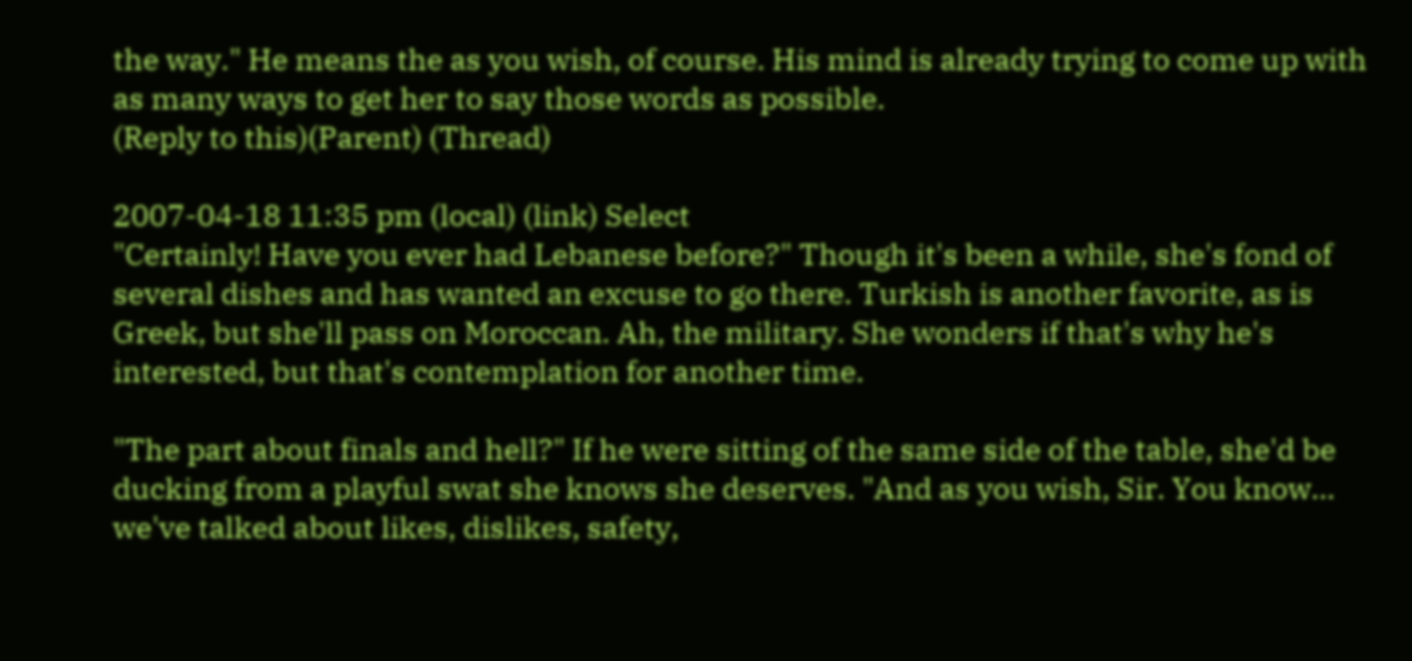the way." He means the as you wish, of course. His mind is already trying to come up with as many ways to get her to say those words as possible.
(Reply to this)(Parent) (Thread)

2007-04-18 11:35 pm (local) (link) Select
"Certainly! Have you ever had Lebanese before?" Though it's been a while, she's fond of several dishes and has wanted an excuse to go there. Turkish is another favorite, as is Greek, but she'll pass on Moroccan. Ah, the military. She wonders if that's why he's interested, but that's contemplation for another time.

"The part about finals and hell?" If he were sitting of the same side of the table, she'd be ducking from a playful swat she knows she deserves. "And as you wish, Sir. You know... we've talked about likes, dislikes, safety,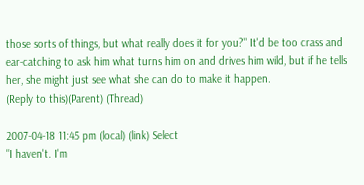those sorts of things, but what really does it for you?" It'd be too crass and ear-catching to ask him what turns him on and drives him wild, but if he tells her, she might just see what she can do to make it happen.
(Reply to this)(Parent) (Thread)

2007-04-18 11:45 pm (local) (link) Select
"I haven't. I'm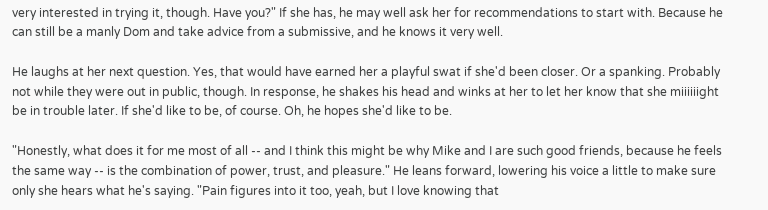very interested in trying it, though. Have you?" If she has, he may well ask her for recommendations to start with. Because he can still be a manly Dom and take advice from a submissive, and he knows it very well.

He laughs at her next question. Yes, that would have earned her a playful swat if she'd been closer. Or a spanking. Probably not while they were out in public, though. In response, he shakes his head and winks at her to let her know that she miiiiiight be in trouble later. If she'd like to be, of course. Oh, he hopes she'd like to be.

"Honestly, what does it for me most of all -- and I think this might be why Mike and I are such good friends, because he feels the same way -- is the combination of power, trust, and pleasure." He leans forward, lowering his voice a little to make sure only she hears what he's saying. "Pain figures into it too, yeah, but I love knowing that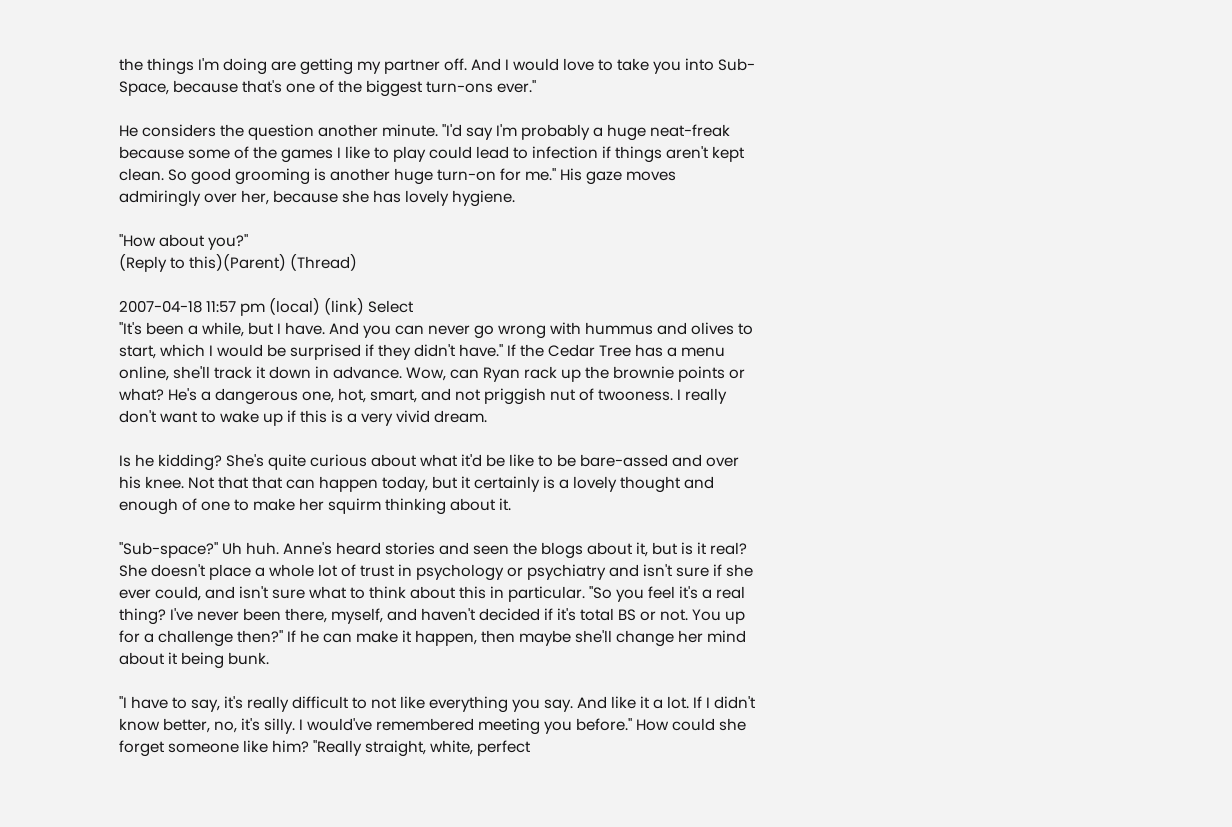the things I'm doing are getting my partner off. And I would love to take you into Sub-Space, because that's one of the biggest turn-ons ever."

He considers the question another minute. "I'd say I'm probably a huge neat-freak because some of the games I like to play could lead to infection if things aren't kept clean. So good grooming is another huge turn-on for me." His gaze moves admiringly over her, because she has lovely hygiene.

"How about you?"
(Reply to this)(Parent) (Thread)

2007-04-18 11:57 pm (local) (link) Select
"It's been a while, but I have. And you can never go wrong with hummus and olives to start, which I would be surprised if they didn't have." If the Cedar Tree has a menu online, she'll track it down in advance. Wow, can Ryan rack up the brownie points or what? He's a dangerous one, hot, smart, and not priggish nut of twooness. I really don't want to wake up if this is a very vivid dream.

Is he kidding? She's quite curious about what it'd be like to be bare-assed and over his knee. Not that that can happen today, but it certainly is a lovely thought and enough of one to make her squirm thinking about it.

"Sub-space?" Uh huh. Anne's heard stories and seen the blogs about it, but is it real? She doesn't place a whole lot of trust in psychology or psychiatry and isn't sure if she ever could, and isn't sure what to think about this in particular. "So you feel it's a real thing? I've never been there, myself, and haven't decided if it's total BS or not. You up for a challenge then?" If he can make it happen, then maybe she'll change her mind about it being bunk.

"I have to say, it's really difficult to not like everything you say. And like it a lot. If I didn't know better, no, it's silly. I would've remembered meeting you before." How could she forget someone like him? "Really straight, white, perfect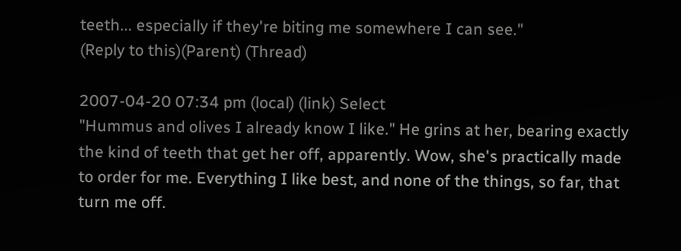teeth... especially if they're biting me somewhere I can see."
(Reply to this)(Parent) (Thread)

2007-04-20 07:34 pm (local) (link) Select
"Hummus and olives I already know I like." He grins at her, bearing exactly the kind of teeth that get her off, apparently. Wow, she's practically made to order for me. Everything I like best, and none of the things, so far, that turn me off.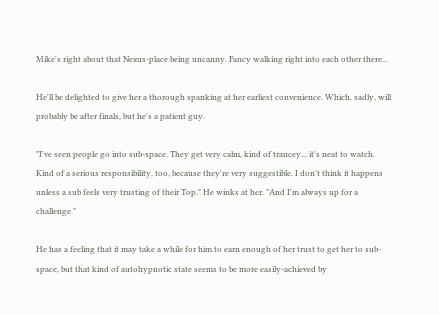Mike's right about that Nexus-place being uncanny. Fancy walking right into each other there...

He'll be delighted to give her a thorough spanking at her earliest convenience. Which, sadly, will probably be after finals, but he's a patient guy.

"I've seen people go into sub-space. They get very calm, kind of trancey... it's neat to watch. Kind of a serious responsibility, too, because they're very suggestible. I don't think it happens unless a sub feels very trusting of their Top." He winks at her. "And I'm always up for a challenge."

He has a feeling that it may take a while for him to earn enough of her trust to get her to sub-space, but that kind of autohypnotic state seems to be more easily-achieved by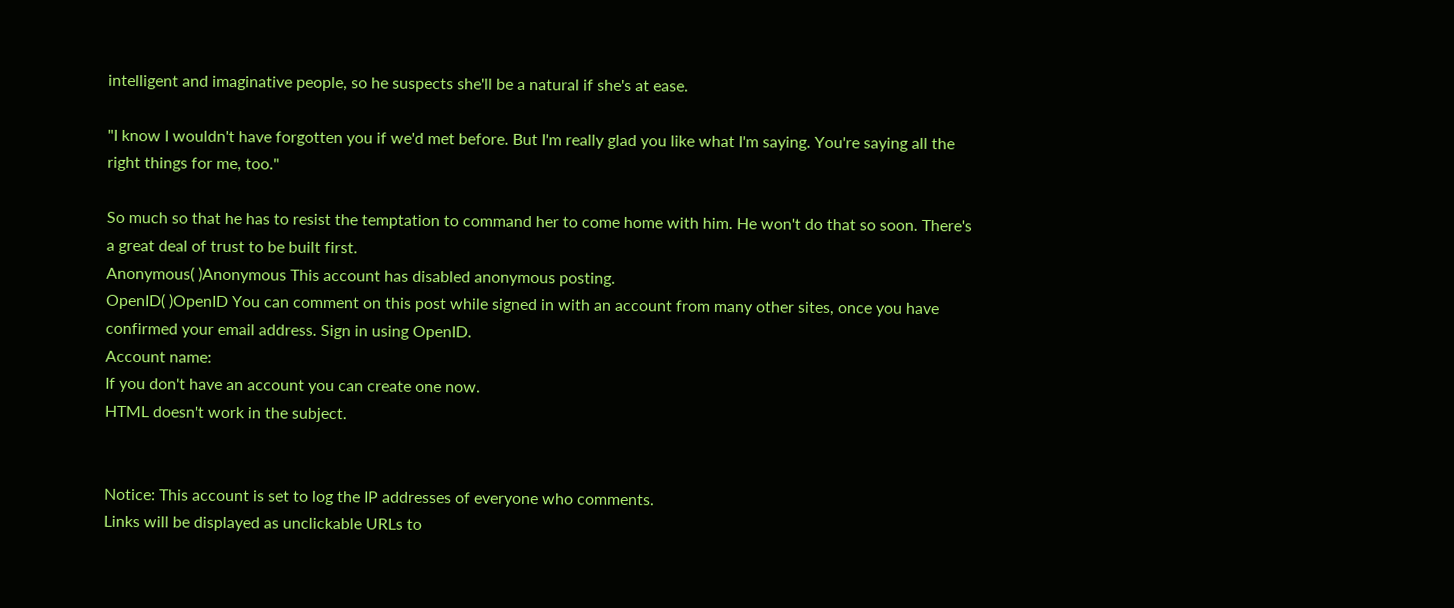intelligent and imaginative people, so he suspects she'll be a natural if she's at ease.

"I know I wouldn't have forgotten you if we'd met before. But I'm really glad you like what I'm saying. You're saying all the right things for me, too."

So much so that he has to resist the temptation to command her to come home with him. He won't do that so soon. There's a great deal of trust to be built first.
Anonymous( )Anonymous This account has disabled anonymous posting.
OpenID( )OpenID You can comment on this post while signed in with an account from many other sites, once you have confirmed your email address. Sign in using OpenID.
Account name:
If you don't have an account you can create one now.
HTML doesn't work in the subject.


Notice: This account is set to log the IP addresses of everyone who comments.
Links will be displayed as unclickable URLs to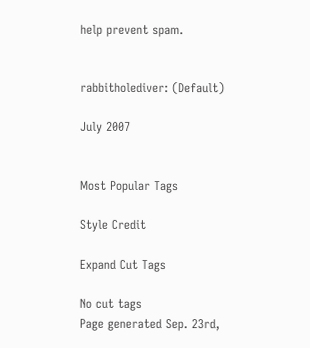help prevent spam.


rabbitholediver: (Default)

July 2007


Most Popular Tags

Style Credit

Expand Cut Tags

No cut tags
Page generated Sep. 23rd,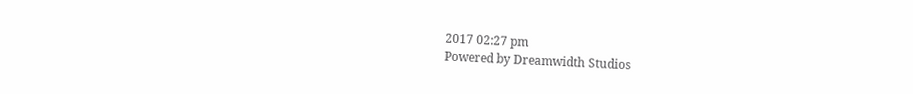2017 02:27 pm
Powered by Dreamwidth Studios